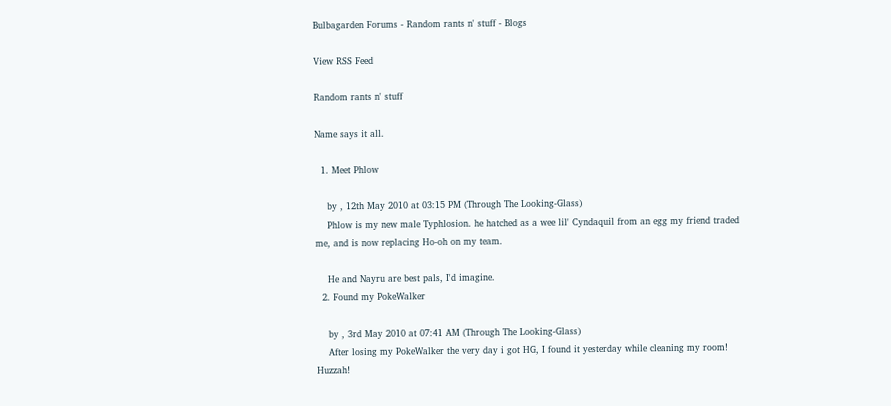Bulbagarden Forums - Random rants n' stuff - Blogs

View RSS Feed

Random rants n' stuff

Name says it all.

  1. Meet Phlow

    by , 12th May 2010 at 03:15 PM (Through The Looking-Glass)
    Phlow is my new male Typhlosion. he hatched as a wee lil' Cyndaquil from an egg my friend traded me, and is now replacing Ho-oh on my team.

    He and Nayru are best pals, I'd imagine.
  2. Found my PokeWalker

    by , 3rd May 2010 at 07:41 AM (Through The Looking-Glass)
    After losing my PokeWalker the very day i got HG, I found it yesterday while cleaning my room! Huzzah!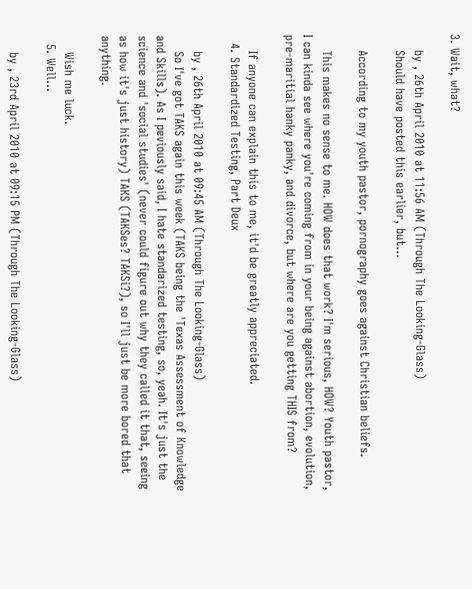3. Wait, what?

    by , 26th April 2010 at 11:56 AM (Through The Looking-Glass)
    Should have posted this earlier, but...

    According to my youth pastor, pornography goes against Christian beliefs.

    This makes no sense to me. HOW does that work? I'm serious, HOW? Youth pastor, I can kinda see where you're coming from in your being against abortion, evolution, pre-maritial hanky panky, and divorce, but where are you getting THIS from?

    If anyone can explain this to me, it'd be greatly appreciated.
  4. Standardized Testing, Part Deux

    by , 26th April 2010 at 09:45 AM (Through The Looking-Glass)
    So I've got TAKS again this week (TAKS being the 'Texas Assessment of Knowledge and Skills). As I peviously said, I hate standarized testing, so, yeah. It's just the science and 'social studies' (never could figure out why they called it that, seeing as how it's just history) TAKS (TAKSes? TAKSi?), so I'll just be more bored that anything.

    Wish me luck.
  5. Well...

    by , 23rd April 2010 at 09:15 PM (Through The Looking-Glass)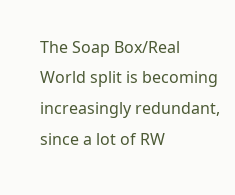The Soap Box/Real World split is becoming increasingly redundant, since a lot of RW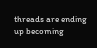threads are ending up becoming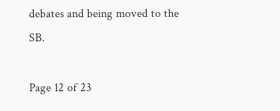debates and being moved to the SB.

Page 12 of 23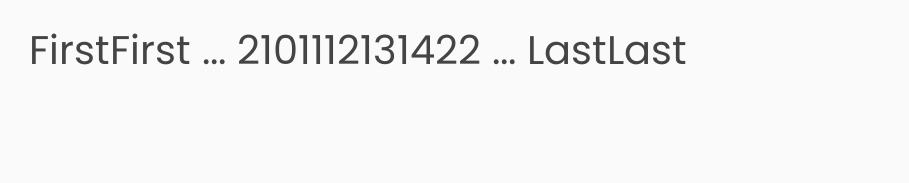FirstFirst ... 2101112131422 ... LastLast